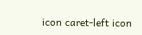icon caret-left icon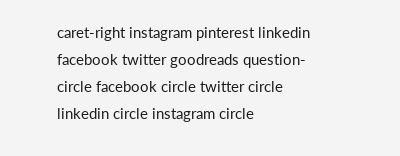caret-right instagram pinterest linkedin facebook twitter goodreads question-circle facebook circle twitter circle linkedin circle instagram circle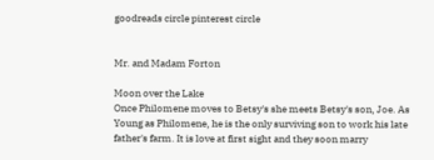goodreads circle pinterest circle


Mr. and Madam Forton

Moon over the Lake
Once Philomene moves to Betsy's she meets Betsy's son, Joe. As Young as Philomene, he is the only surviving son to work his late father's farm. It is love at first sight and they soon marry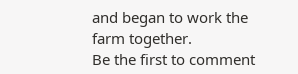and began to work the farm together.
Be the first to comment